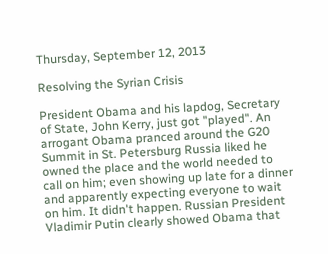Thursday, September 12, 2013

Resolving the Syrian Crisis

President Obama and his lapdog, Secretary of State, John Kerry, just got "played". An arrogant Obama pranced around the G20 Summit in St. Petersburg Russia liked he owned the place and the world needed to call on him; even showing up late for a dinner and apparently expecting everyone to wait on him. It didn't happen. Russian President Vladimir Putin clearly showed Obama that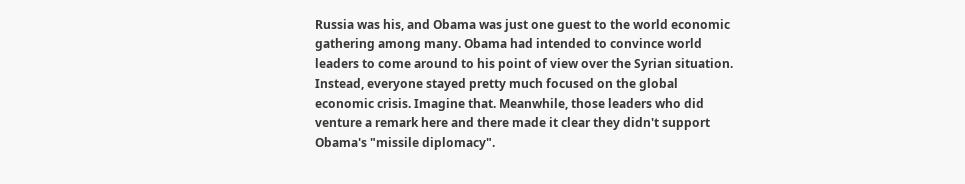Russia was his, and Obama was just one guest to the world economic gathering among many. Obama had intended to convince world leaders to come around to his point of view over the Syrian situation. Instead, everyone stayed pretty much focused on the global economic crisis. Imagine that. Meanwhile, those leaders who did venture a remark here and there made it clear they didn't support Obama's "missile diplomacy".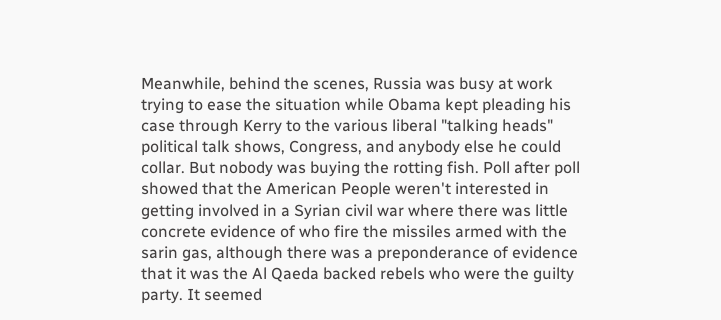Meanwhile, behind the scenes, Russia was busy at work trying to ease the situation while Obama kept pleading his case through Kerry to the various liberal "talking heads" political talk shows, Congress, and anybody else he could collar. But nobody was buying the rotting fish. Poll after poll showed that the American People weren't interested in getting involved in a Syrian civil war where there was little concrete evidence of who fire the missiles armed with the sarin gas, although there was a preponderance of evidence that it was the Al Qaeda backed rebels who were the guilty party. It seemed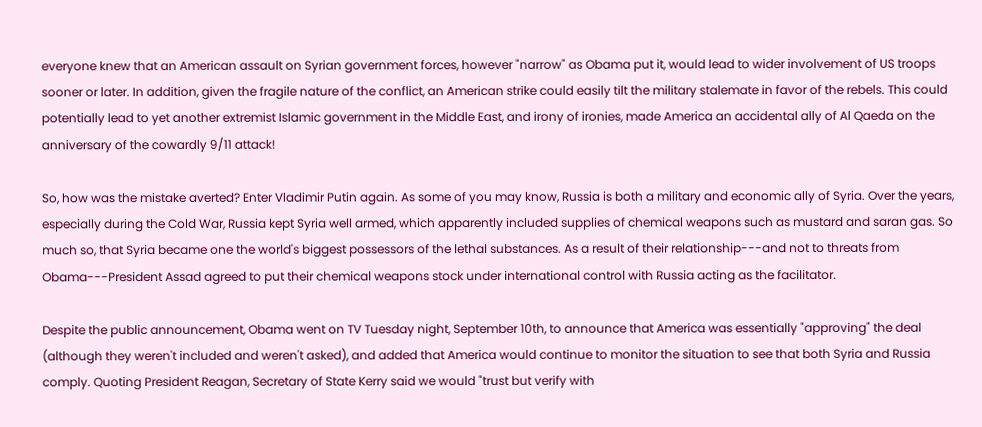everyone knew that an American assault on Syrian government forces, however "narrow" as Obama put it, would lead to wider involvement of US troops sooner or later. In addition, given the fragile nature of the conflict, an American strike could easily tilt the military stalemate in favor of the rebels. This could potentially lead to yet another extremist Islamic government in the Middle East, and irony of ironies, made America an accidental ally of Al Qaeda on the anniversary of the cowardly 9/11 attack!

So, how was the mistake averted? Enter Vladimir Putin again. As some of you may know, Russia is both a military and economic ally of Syria. Over the years, especially during the Cold War, Russia kept Syria well armed, which apparently included supplies of chemical weapons such as mustard and saran gas. So much so, that Syria became one the world's biggest possessors of the lethal substances. As a result of their relationship---and not to threats from Obama---President Assad agreed to put their chemical weapons stock under international control with Russia acting as the facilitator.

Despite the public announcement, Obama went on TV Tuesday night, September 10th, to announce that America was essentially "approving" the deal (although they weren't included and weren't asked), and added that America would continue to monitor the situation to see that both Syria and Russia comply. Quoting President Reagan, Secretary of State Kerry said we would "trust but verify with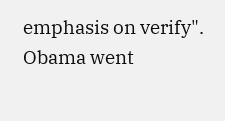emphasis on verify". Obama went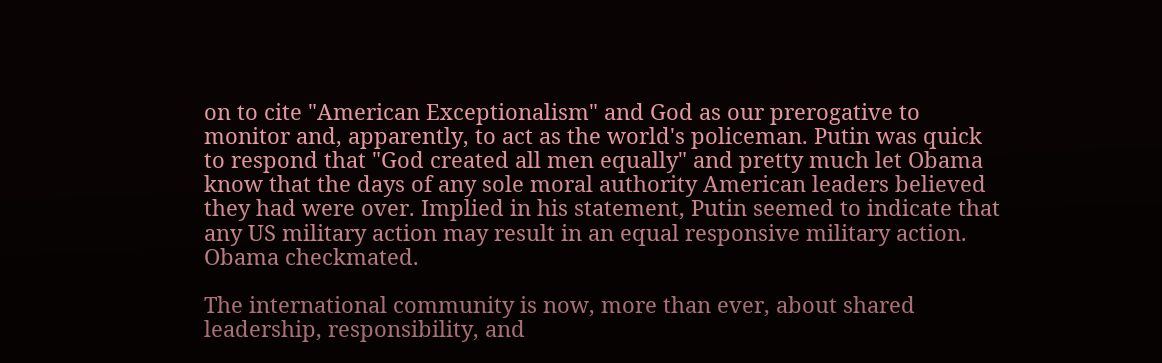on to cite "American Exceptionalism" and God as our prerogative to monitor and, apparently, to act as the world's policeman. Putin was quick to respond that "God created all men equally" and pretty much let Obama know that the days of any sole moral authority American leaders believed they had were over. Implied in his statement, Putin seemed to indicate that any US military action may result in an equal responsive military action. Obama checkmated.

The international community is now, more than ever, about shared leadership, responsibility, and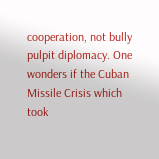cooperation, not bully pulpit diplomacy. One wonders if the Cuban Missile Crisis which took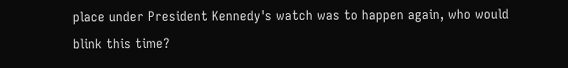place under President Kennedy's watch was to happen again, who would blink this time?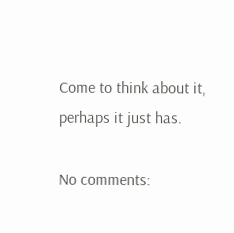Come to think about it, perhaps it just has.

No comments: